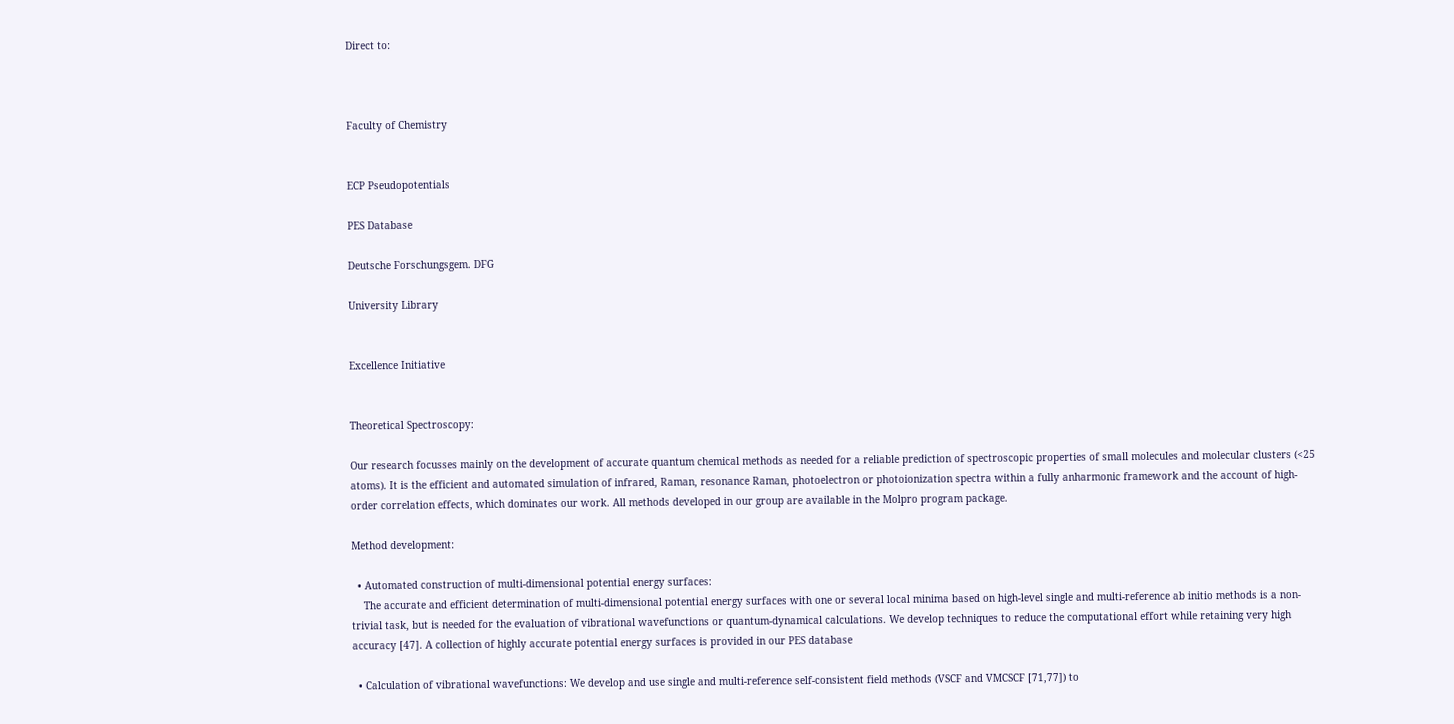Direct to:



Faculty of Chemistry


ECP Pseudopotentials

PES Database

Deutsche Forschungsgem. DFG

University Library


Excellence Initiative


Theoretical Spectroscopy:

Our research focusses mainly on the development of accurate quantum chemical methods as needed for a reliable prediction of spectroscopic properties of small molecules and molecular clusters (<25 atoms). It is the efficient and automated simulation of infrared, Raman, resonance Raman, photoelectron or photoionization spectra within a fully anharmonic framework and the account of high-order correlation effects, which dominates our work. All methods developed in our group are available in the Molpro program package.

Method development:

  • Automated construction of multi-dimensional potential energy surfaces:
    The accurate and efficient determination of multi-dimensional potential energy surfaces with one or several local minima based on high-level single and multi-reference ab initio methods is a non-trivial task, but is needed for the evaluation of vibrational wavefunctions or quantum-dynamical calculations. We develop techniques to reduce the computational effort while retaining very high accuracy [47]. A collection of highly accurate potential energy surfaces is provided in our PES database

  • Calculation of vibrational wavefunctions: We develop and use single and multi-reference self-consistent field methods (VSCF and VMCSCF [71,77]) to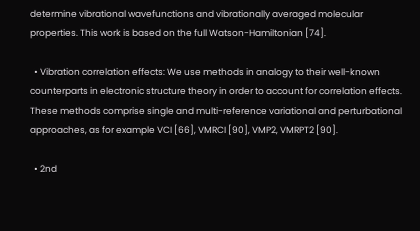determine vibrational wavefunctions and vibrationally averaged molecular properties. This work is based on the full Watson-Hamiltonian [74].

  • Vibration correlation effects: We use methods in analogy to their well-known counterparts in electronic structure theory in order to account for correlation effects. These methods comprise single and multi-reference variational and perturbational approaches, as for example VCI [66], VMRCI [90], VMP2, VMRPT2 [90].

  • 2nd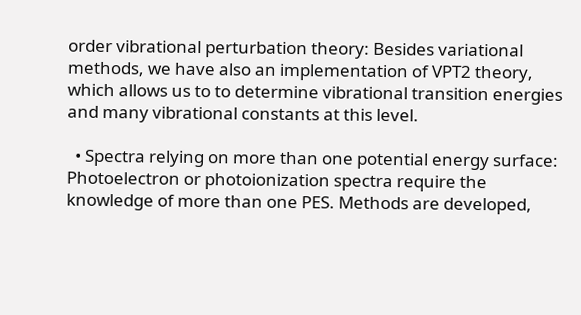order vibrational perturbation theory: Besides variational methods, we have also an implementation of VPT2 theory, which allows us to to determine vibrational transition energies and many vibrational constants at this level.

  • Spectra relying on more than one potential energy surface: Photoelectron or photoionization spectra require the knowledge of more than one PES. Methods are developed,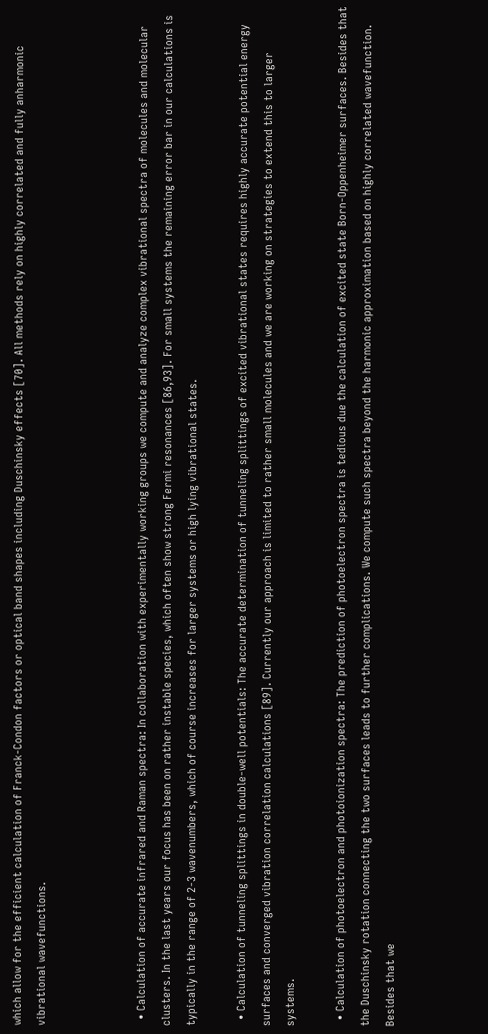which allow for the efficient calculation of Franck-Condon factors or optical band shapes including Duschinsky effects [70]. All methods rely on highly correlated and fully anharmonic vibrational wavefunctions.



  • Calculation of accurate infrared and Raman spectra: In collaboration with experimentally working groups we compute and analyze complex vibrational spectra of molecules and molecular clusters. In the last years our focus has been on rather instable species, which often show strong Fermi resonances [86,93]. For small systems the remaining error bar in our calculations is typically in the range of 2-3 wavenumbers, which of course increases for larger systems or high lying vibrational states.

  • Calculation of tunneling splittings in double-well potentials: The accurate determination of tunneling splittings of excited vibrational states requires highly accurate potential energy surfaces and converged vibration correlation calculations [89]. Currently our approach is limited to rather small molecules and we are working on strategies to extend this to larger systems.

  • Calculation of photoelectron and photoionization spectra: The prediction of photoelectron spectra is tedious due the calculation of excited state Born-Oppenheimer surfaces. Besides that the Duschinsky rotation connecting the two surfaces leads to further complications. We compute such spectra beyond the harmonic approximation based on highly correlated wavefunction. Besides that we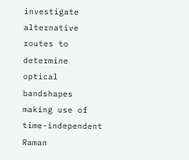investigate alternative routes to determine optical bandshapes making use of time-independent Raman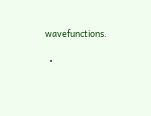wavefunctions.

  •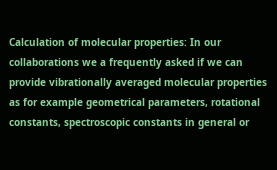Calculation of molecular properties: In our collaborations we a frequently asked if we can provide vibrationally averaged molecular properties as for example geometrical parameters, rotational constants, spectroscopic constants in general or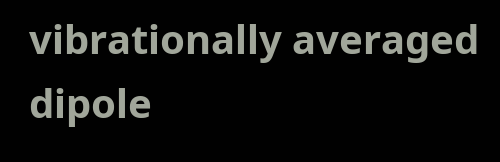vibrationally averaged dipole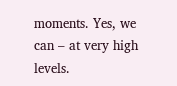moments. Yes, we can – at very high levels.